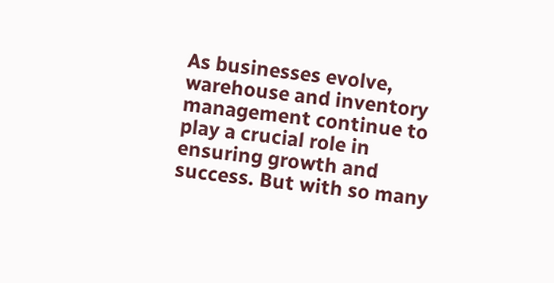As businesses evolve, warehouse and inventory management continue to play a crucial role in ensuring growth and success. But with so many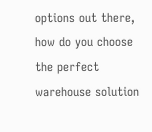options out there, how do you choose the perfect warehouse solution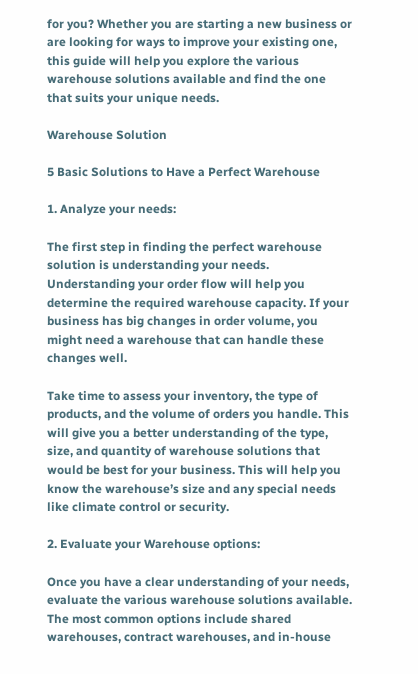for you? Whether you are starting a new business or are looking for ways to improve your existing one, this guide will help you explore the various warehouse solutions available and find the one that suits your unique needs.

Warehouse Solution

5 Basic Solutions to Have a Perfect Warehouse

1. Analyze your needs:

The first step in finding the perfect warehouse solution is understanding your needs. Understanding your order flow will help you determine the required warehouse capacity. If your business has big changes in order volume, you might need a warehouse that can handle these changes well.

Take time to assess your inventory, the type of products, and the volume of orders you handle. This will give you a better understanding of the type, size, and quantity of warehouse solutions that would be best for your business. This will help you know the warehouse’s size and any special needs like climate control or security.

2. Evaluate your Warehouse options:

Once you have a clear understanding of your needs, evaluate the various warehouse solutions available. The most common options include shared warehouses, contract warehouses, and in-house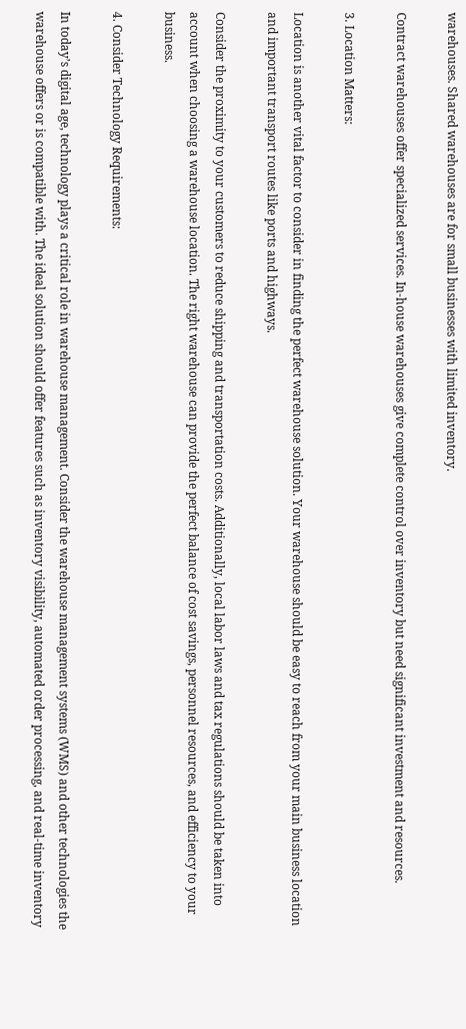warehouses. Shared warehouses are for small businesses with limited inventory.

Contract warehouses offer specialized services. In-house warehouses give complete control over inventory but need significant investment and resources.

3. Location Matters:

Location is another vital factor to consider in finding the perfect warehouse solution. Your warehouse should be easy to reach from your main business location and important transport routes like ports and highways.

Consider the proximity to your customers to reduce shipping and transportation costs. Additionally, local labor laws and tax regulations should be taken into account when choosing a warehouse location. The right warehouse can provide the perfect balance of cost savings, personnel resources, and efficiency to your business.

4. Consider Technology Requirements:

In today’s digital age, technology plays a critical role in warehouse management. Consider the warehouse management systems (WMS) and other technologies the warehouse offers or is compatible with. The ideal solution should offer features such as inventory visibility, automated order processing, and real-time inventory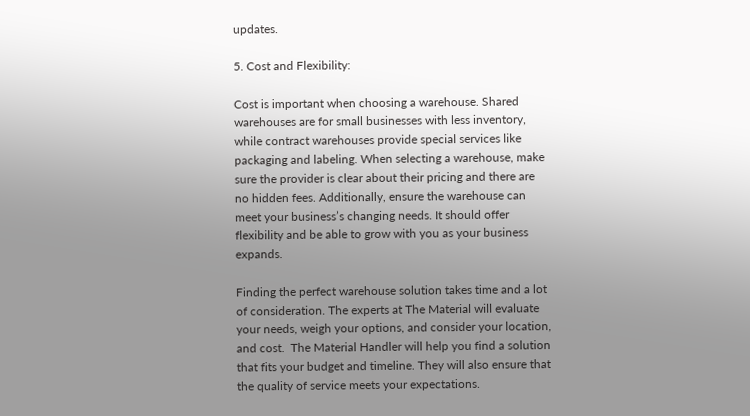updates.

5. Cost and Flexibility:

Cost is important when choosing a warehouse. Shared warehouses are for small businesses with less inventory, while contract warehouses provide special services like packaging and labeling. When selecting a warehouse, make sure the provider is clear about their pricing and there are no hidden fees. Additionally, ensure the warehouse can meet your business’s changing needs. It should offer flexibility and be able to grow with you as your business expands.

Finding the perfect warehouse solution takes time and a lot of consideration. The experts at The Material will evaluate your needs, weigh your options, and consider your location, and cost.  The Material Handler will help you find a solution that fits your budget and timeline. They will also ensure that the quality of service meets your expectations.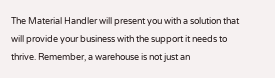The Material Handler will present you with a solution that will provide your business with the support it needs to thrive. Remember, a warehouse is not just an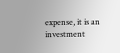expense, it is an investment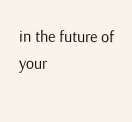in the future of your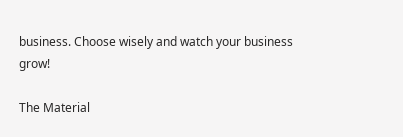business. Choose wisely and watch your business grow!

The Material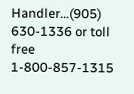Handler…(905) 630-1336 or toll free 1-800-857-1315